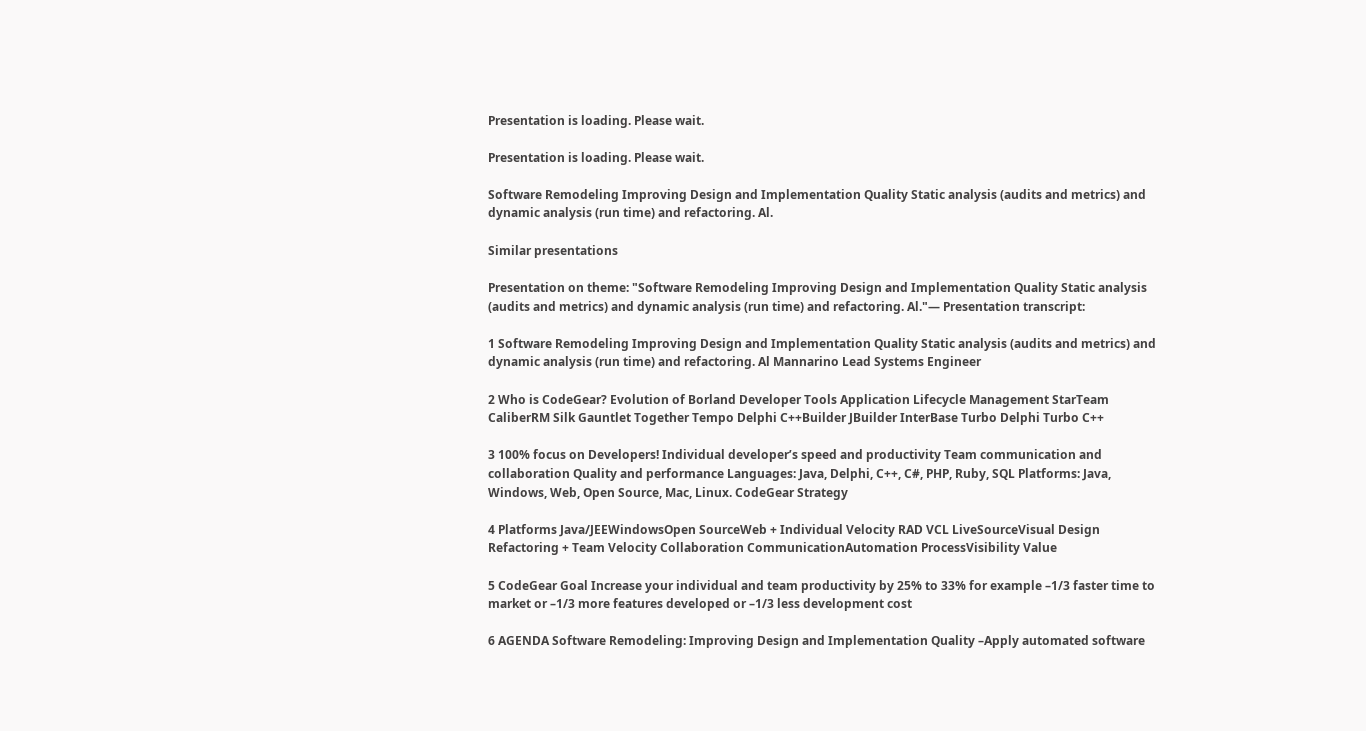Presentation is loading. Please wait.

Presentation is loading. Please wait.

Software Remodeling Improving Design and Implementation Quality Static analysis (audits and metrics) and dynamic analysis (run time) and refactoring. Al.

Similar presentations

Presentation on theme: "Software Remodeling Improving Design and Implementation Quality Static analysis (audits and metrics) and dynamic analysis (run time) and refactoring. Al."— Presentation transcript:

1 Software Remodeling Improving Design and Implementation Quality Static analysis (audits and metrics) and dynamic analysis (run time) and refactoring. Al Mannarino Lead Systems Engineer

2 Who is CodeGear? Evolution of Borland Developer Tools Application Lifecycle Management StarTeam CaliberRM Silk Gauntlet Together Tempo Delphi C++Builder JBuilder InterBase Turbo Delphi Turbo C++

3 100% focus on Developers! Individual developer’s speed and productivity Team communication and collaboration Quality and performance Languages: Java, Delphi, C++, C#, PHP, Ruby, SQL Platforms: Java, Windows, Web, Open Source, Mac, Linux. CodeGear Strategy

4 Platforms Java/JEEWindowsOpen SourceWeb + Individual Velocity RAD VCL LiveSourceVisual Design Refactoring + Team Velocity Collaboration CommunicationAutomation ProcessVisibility Value

5 CodeGear Goal Increase your individual and team productivity by 25% to 33% for example –1/3 faster time to market or –1/3 more features developed or –1/3 less development cost

6 AGENDA Software Remodeling: Improving Design and Implementation Quality –Apply automated software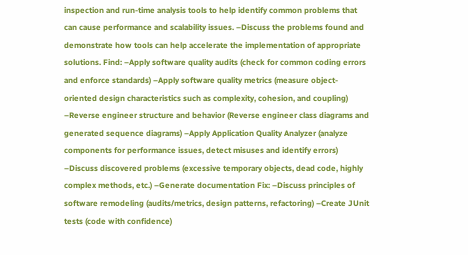inspection and run-time analysis tools to help identify common problems that can cause performance and scalability issues. –Discuss the problems found and demonstrate how tools can help accelerate the implementation of appropriate solutions. Find: –Apply software quality audits (check for common coding errors and enforce standards) –Apply software quality metrics (measure object-oriented design characteristics such as complexity, cohesion, and coupling) –Reverse engineer structure and behavior (Reverse engineer class diagrams and generated sequence diagrams) –Apply Application Quality Analyzer (analyze components for performance issues, detect misuses and identify errors) –Discuss discovered problems (excessive temporary objects, dead code, highly complex methods, etc.) –Generate documentation Fix: –Discuss principles of software remodeling (audits/metrics, design patterns, refactoring) –Create JUnit tests (code with confidence)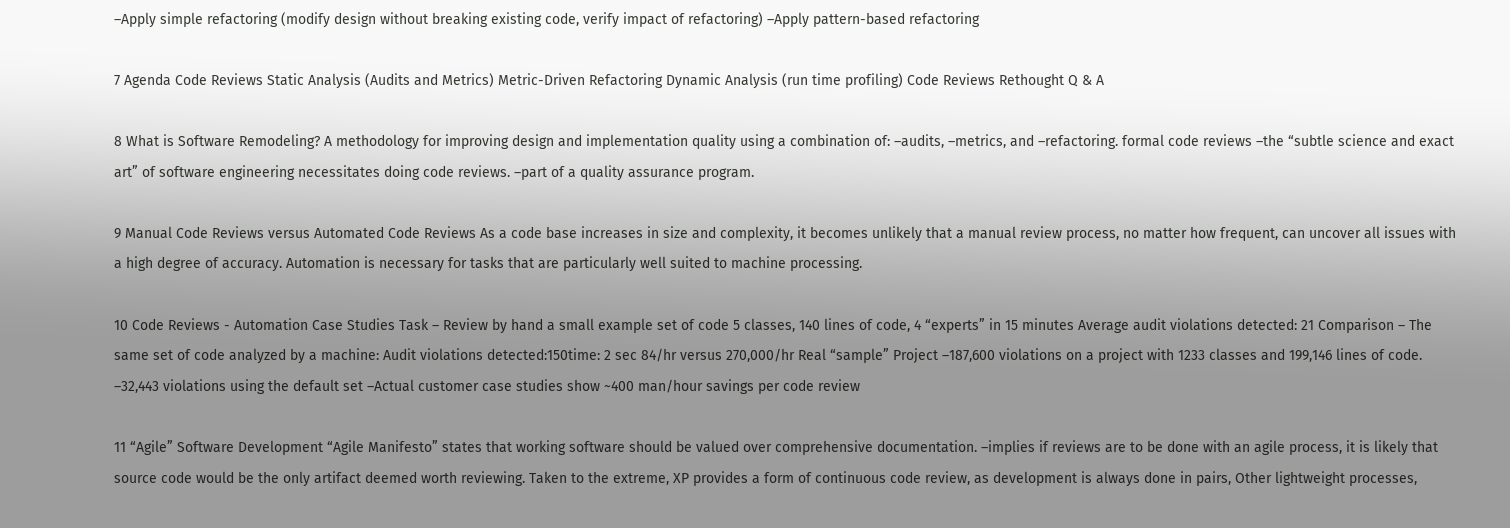–Apply simple refactoring (modify design without breaking existing code, verify impact of refactoring) –Apply pattern-based refactoring

7 Agenda Code Reviews Static Analysis (Audits and Metrics) Metric-Driven Refactoring Dynamic Analysis (run time profiling) Code Reviews Rethought Q & A

8 What is Software Remodeling? A methodology for improving design and implementation quality using a combination of: –audits, –metrics, and –refactoring. formal code reviews –the “subtle science and exact art” of software engineering necessitates doing code reviews. –part of a quality assurance program.

9 Manual Code Reviews versus Automated Code Reviews As a code base increases in size and complexity, it becomes unlikely that a manual review process, no matter how frequent, can uncover all issues with a high degree of accuracy. Automation is necessary for tasks that are particularly well suited to machine processing.

10 Code Reviews - Automation Case Studies Task – Review by hand a small example set of code 5 classes, 140 lines of code, 4 “experts” in 15 minutes Average audit violations detected: 21 Comparison – The same set of code analyzed by a machine: Audit violations detected:150time: 2 sec 84/hr versus 270,000/hr Real “sample” Project –187,600 violations on a project with 1233 classes and 199,146 lines of code. –32,443 violations using the default set –Actual customer case studies show ~400 man/hour savings per code review

11 “Agile” Software Development “Agile Manifesto” states that working software should be valued over comprehensive documentation. –implies if reviews are to be done with an agile process, it is likely that source code would be the only artifact deemed worth reviewing. Taken to the extreme, XP provides a form of continuous code review, as development is always done in pairs, Other lightweight processes,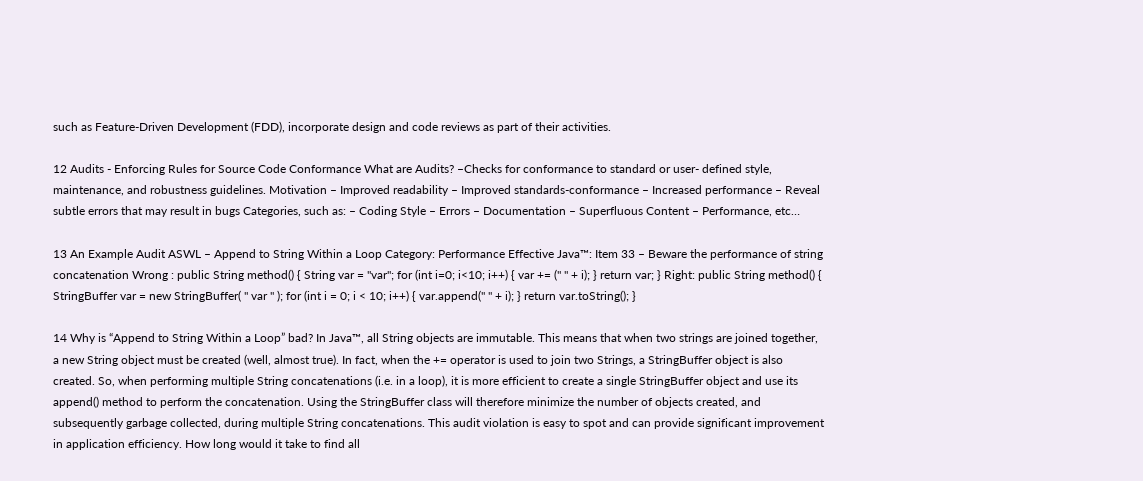such as Feature-Driven Development (FDD), incorporate design and code reviews as part of their activities.

12 Audits - Enforcing Rules for Source Code Conformance What are Audits? –Checks for conformance to standard or user- defined style, maintenance, and robustness guidelines. Motivation – Improved readability – Improved standards-conformance – Increased performance – Reveal subtle errors that may result in bugs Categories, such as: – Coding Style – Errors – Documentation – Superfluous Content – Performance, etc…

13 An Example Audit ASWL – Append to String Within a Loop Category: Performance Effective Java™: Item 33 – Beware the performance of string concatenation Wrong : public String method() { String var = "var"; for (int i=0; i<10; i++) { var += (" " + i); } return var; } Right: public String method() { StringBuffer var = new StringBuffer( " var " ); for (int i = 0; i < 10; i++) { var.append(" " + i); } return var.toString(); }

14 Why is “Append to String Within a Loop” bad? In Java™, all String objects are immutable. This means that when two strings are joined together, a new String object must be created (well, almost true). In fact, when the += operator is used to join two Strings, a StringBuffer object is also created. So, when performing multiple String concatenations (i.e. in a loop), it is more efficient to create a single StringBuffer object and use its append() method to perform the concatenation. Using the StringBuffer class will therefore minimize the number of objects created, and subsequently garbage collected, during multiple String concatenations. This audit violation is easy to spot and can provide significant improvement in application efficiency. How long would it take to find all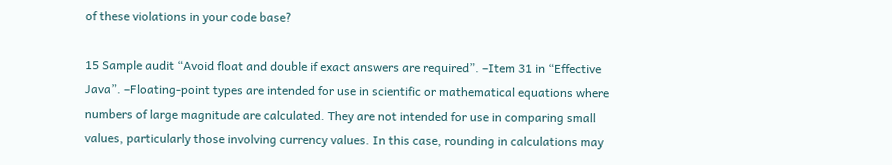of these violations in your code base?

15 Sample audit “Avoid float and double if exact answers are required”. –Item 31 in “Effective Java”. –Floating-point types are intended for use in scientific or mathematical equations where numbers of large magnitude are calculated. They are not intended for use in comparing small values, particularly those involving currency values. In this case, rounding in calculations may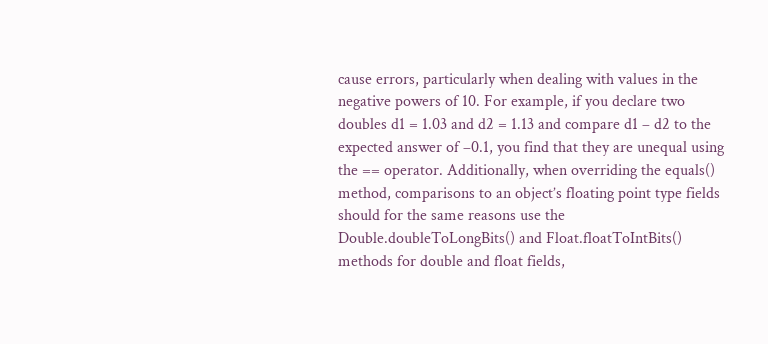cause errors, particularly when dealing with values in the negative powers of 10. For example, if you declare two doubles d1 = 1.03 and d2 = 1.13 and compare d1 – d2 to the expected answer of –0.1, you find that they are unequal using the == operator. Additionally, when overriding the equals() method, comparisons to an object’s floating point type fields should for the same reasons use the Double.doubleToLongBits() and Float.floatToIntBits() methods for double and float fields,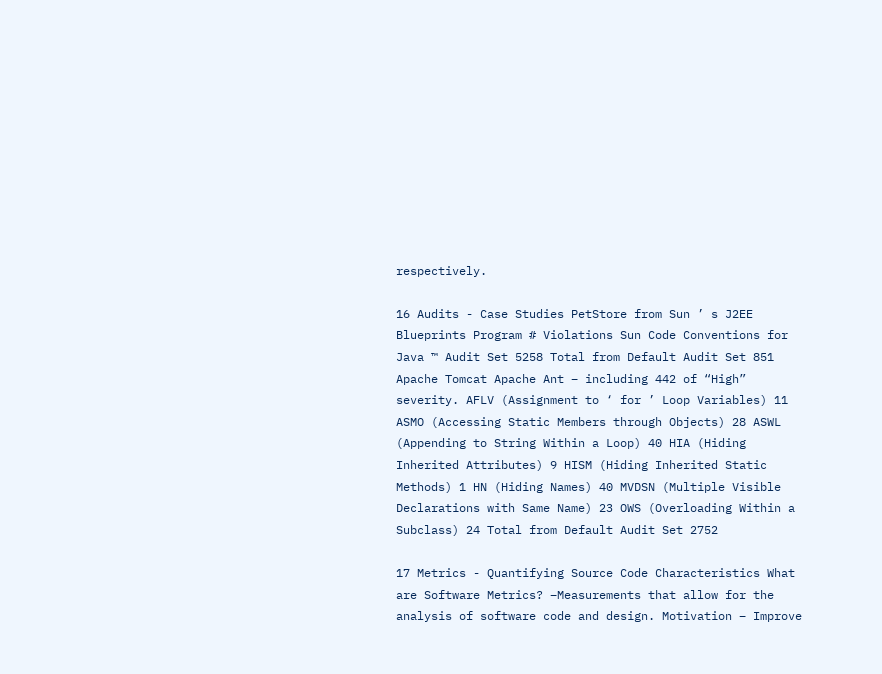respectively.

16 Audits - Case Studies PetStore from Sun ’ s J2EE Blueprints Program # Violations Sun Code Conventions for Java ™ Audit Set 5258 Total from Default Audit Set 851 Apache Tomcat Apache Ant – including 442 of “High” severity. AFLV (Assignment to ‘ for ’ Loop Variables) 11 ASMO (Accessing Static Members through Objects) 28 ASWL (Appending to String Within a Loop) 40 HIA (Hiding Inherited Attributes) 9 HISM (Hiding Inherited Static Methods) 1 HN (Hiding Names) 40 MVDSN (Multiple Visible Declarations with Same Name) 23 OWS (Overloading Within a Subclass) 24 Total from Default Audit Set 2752

17 Metrics - Quantifying Source Code Characteristics What are Software Metrics? –Measurements that allow for the analysis of software code and design. Motivation – Improve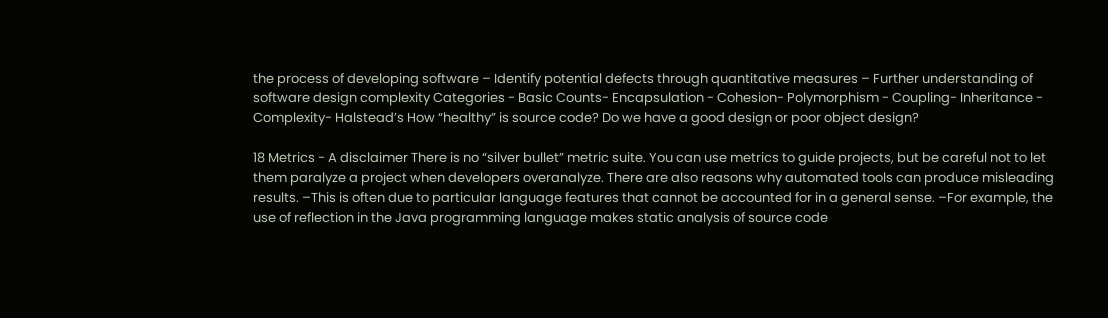the process of developing software – Identify potential defects through quantitative measures – Further understanding of software design complexity Categories - Basic Counts- Encapsulation - Cohesion- Polymorphism - Coupling- Inheritance - Complexity- Halstead’s How “healthy” is source code? Do we have a good design or poor object design?

18 Metrics - A disclaimer There is no “silver bullet” metric suite. You can use metrics to guide projects, but be careful not to let them paralyze a project when developers overanalyze. There are also reasons why automated tools can produce misleading results. –This is often due to particular language features that cannot be accounted for in a general sense. –For example, the use of reflection in the Java programming language makes static analysis of source code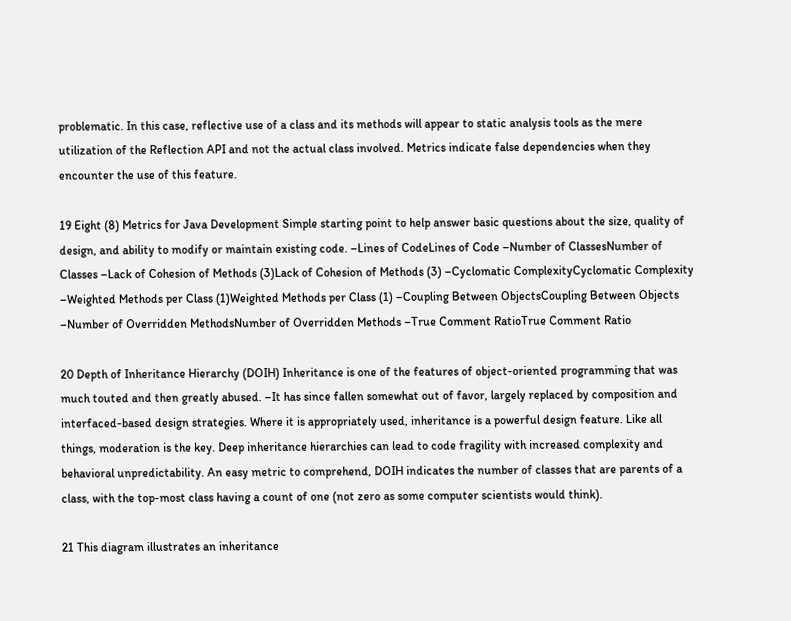problematic. In this case, reflective use of a class and its methods will appear to static analysis tools as the mere utilization of the Reflection API and not the actual class involved. Metrics indicate false dependencies when they encounter the use of this feature.

19 Eight (8) Metrics for Java Development Simple starting point to help answer basic questions about the size, quality of design, and ability to modify or maintain existing code. –Lines of CodeLines of Code –Number of ClassesNumber of Classes –Lack of Cohesion of Methods (3)Lack of Cohesion of Methods (3) –Cyclomatic ComplexityCyclomatic Complexity –Weighted Methods per Class (1)Weighted Methods per Class (1) –Coupling Between ObjectsCoupling Between Objects –Number of Overridden MethodsNumber of Overridden Methods –True Comment RatioTrue Comment Ratio

20 Depth of Inheritance Hierarchy (DOIH) Inheritance is one of the features of object-oriented programming that was much touted and then greatly abused. –It has since fallen somewhat out of favor, largely replaced by composition and interfaced-based design strategies. Where it is appropriately used, inheritance is a powerful design feature. Like all things, moderation is the key. Deep inheritance hierarchies can lead to code fragility with increased complexity and behavioral unpredictability. An easy metric to comprehend, DOIH indicates the number of classes that are parents of a class, with the top-most class having a count of one (not zero as some computer scientists would think).

21 This diagram illustrates an inheritance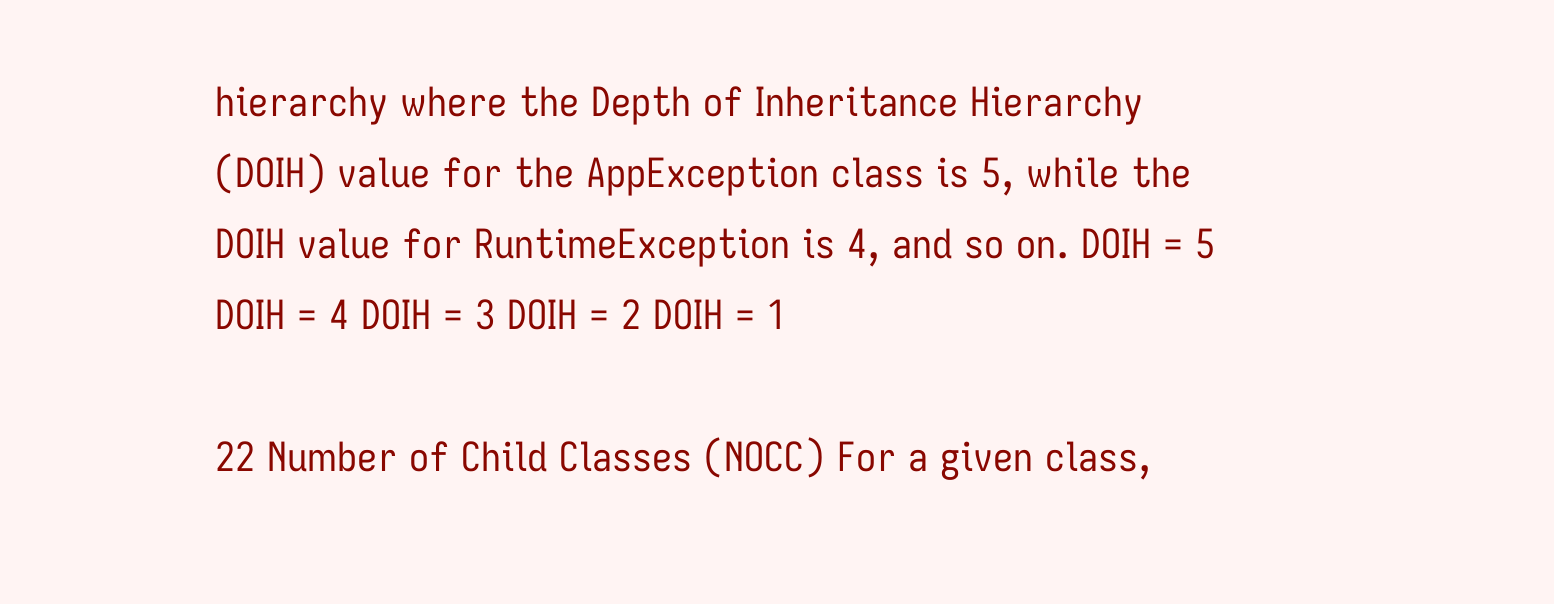hierarchy where the Depth of Inheritance Hierarchy (DOIH) value for the AppException class is 5, while the DOIH value for RuntimeException is 4, and so on. DOIH = 5 DOIH = 4 DOIH = 3 DOIH = 2 DOIH = 1

22 Number of Child Classes (NOCC) For a given class,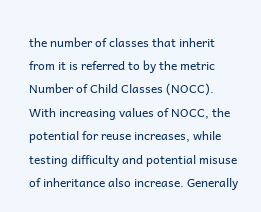the number of classes that inherit from it is referred to by the metric Number of Child Classes (NOCC). With increasing values of NOCC, the potential for reuse increases, while testing difficulty and potential misuse of inheritance also increase. Generally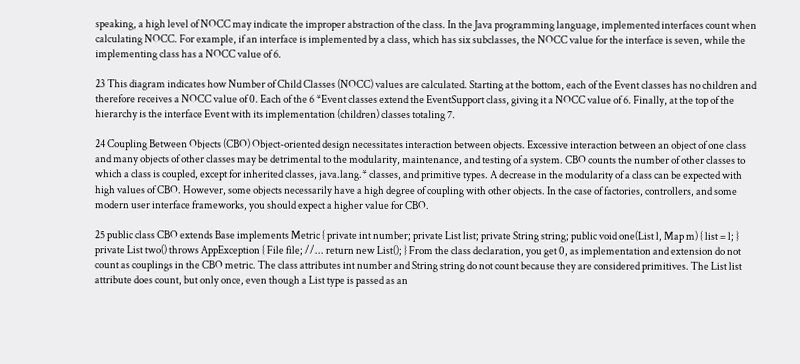speaking, a high level of NOCC may indicate the improper abstraction of the class. In the Java programming language, implemented interfaces count when calculating NOCC. For example, if an interface is implemented by a class, which has six subclasses, the NOCC value for the interface is seven, while the implementing class has a NOCC value of 6.

23 This diagram indicates how Number of Child Classes (NOCC) values are calculated. Starting at the bottom, each of the Event classes has no children and therefore receives a NOCC value of 0. Each of the 6 *Event classes extend the EventSupport class, giving it a NOCC value of 6. Finally, at the top of the hierarchy is the interface Event with its implementation (children) classes totaling 7.

24 Coupling Between Objects (CBO) Object-oriented design necessitates interaction between objects. Excessive interaction between an object of one class and many objects of other classes may be detrimental to the modularity, maintenance, and testing of a system. CBO counts the number of other classes to which a class is coupled, except for inherited classes, java.lang.* classes, and primitive types. A decrease in the modularity of a class can be expected with high values of CBO. However, some objects necessarily have a high degree of coupling with other objects. In the case of factories, controllers, and some modern user interface frameworks, you should expect a higher value for CBO.

25 public class CBO extends Base implements Metric { private int number; private List list; private String string; public void one(List l, Map m) { list = l; } private List two() throws AppException { File file; //... return new List(); } From the class declaration, you get 0, as implementation and extension do not count as couplings in the CBO metric. The class attributes int number and String string do not count because they are considered primitives. The List list attribute does count, but only once, even though a List type is passed as an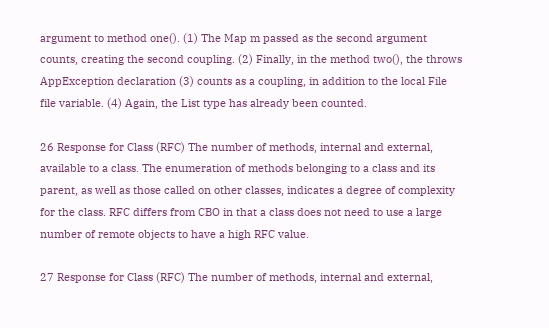argument to method one(). (1) The Map m passed as the second argument counts, creating the second coupling. (2) Finally, in the method two(), the throws AppException declaration (3) counts as a coupling, in addition to the local File file variable. (4) Again, the List type has already been counted.

26 Response for Class (RFC) The number of methods, internal and external, available to a class. The enumeration of methods belonging to a class and its parent, as well as those called on other classes, indicates a degree of complexity for the class. RFC differs from CBO in that a class does not need to use a large number of remote objects to have a high RFC value.

27 Response for Class (RFC) The number of methods, internal and external,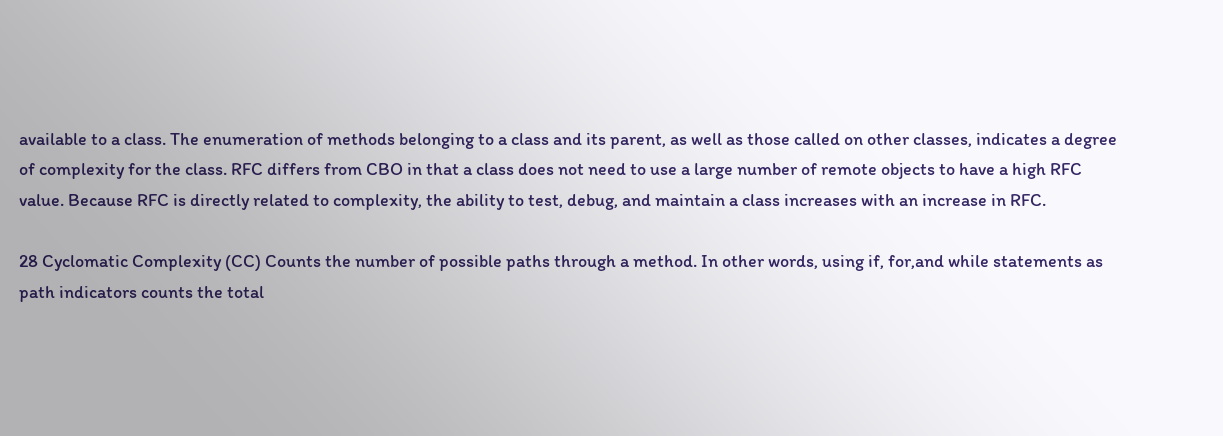available to a class. The enumeration of methods belonging to a class and its parent, as well as those called on other classes, indicates a degree of complexity for the class. RFC differs from CBO in that a class does not need to use a large number of remote objects to have a high RFC value. Because RFC is directly related to complexity, the ability to test, debug, and maintain a class increases with an increase in RFC.

28 Cyclomatic Complexity (CC) Counts the number of possible paths through a method. In other words, using if, for,and while statements as path indicators counts the total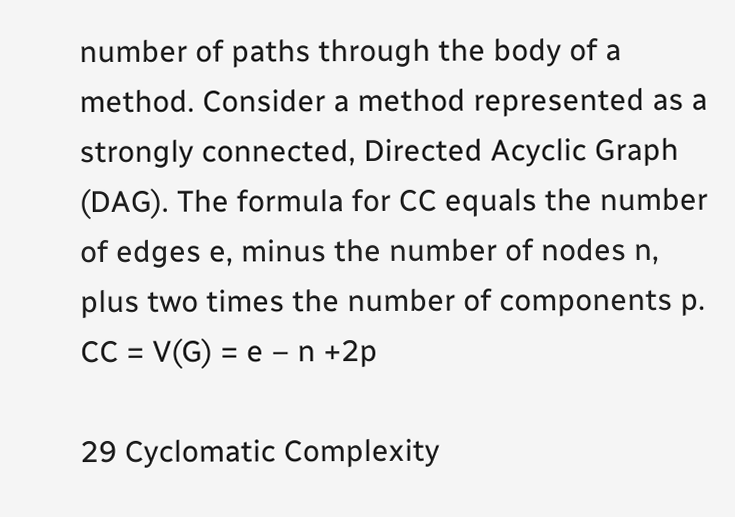number of paths through the body of a method. Consider a method represented as a strongly connected, Directed Acyclic Graph (DAG). The formula for CC equals the number of edges e, minus the number of nodes n, plus two times the number of components p. CC = V(G) = e – n +2p

29 Cyclomatic Complexity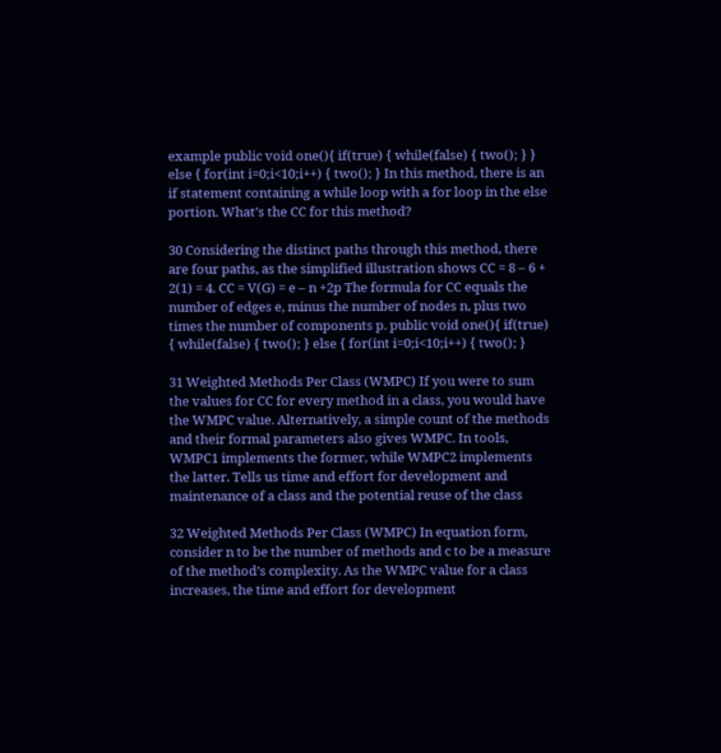example public void one(){ if(true) { while(false) { two(); } } else { for(int i=0;i<10;i++) { two(); } In this method, there is an if statement containing a while loop with a for loop in the else portion. What’s the CC for this method?

30 Considering the distinct paths through this method, there are four paths, as the simplified illustration shows CC = 8 – 6 + 2(1) = 4. CC = V(G) = e – n +2p The formula for CC equals the number of edges e, minus the number of nodes n, plus two times the number of components p. public void one(){ if(true) { while(false) { two(); } else { for(int i=0;i<10;i++) { two(); }

31 Weighted Methods Per Class (WMPC) If you were to sum the values for CC for every method in a class, you would have the WMPC value. Alternatively, a simple count of the methods and their formal parameters also gives WMPC. In tools, WMPC1 implements the former, while WMPC2 implements the latter. Tells us time and effort for development and maintenance of a class and the potential reuse of the class

32 Weighted Methods Per Class (WMPC) In equation form, consider n to be the number of methods and c to be a measure of the method’s complexity. As the WMPC value for a class increases, the time and effort for development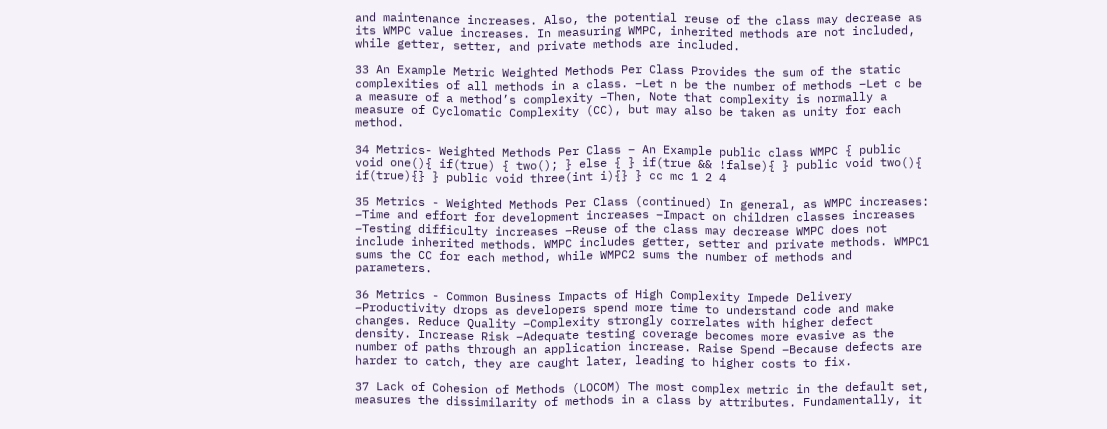and maintenance increases. Also, the potential reuse of the class may decrease as its WMPC value increases. In measuring WMPC, inherited methods are not included, while getter, setter, and private methods are included.

33 An Example Metric Weighted Methods Per Class Provides the sum of the static complexities of all methods in a class. –Let n be the number of methods –Let c be a measure of a method’s complexity –Then, Note that complexity is normally a measure of Cyclomatic Complexity (CC), but may also be taken as unity for each method.

34 Metrics- Weighted Methods Per Class – An Example public class WMPC { public void one(){ if(true) { two(); } else { } if(true && !false){ } public void two(){ if(true){} } public void three(int i){} } cc mc 1 2 4

35 Metrics - Weighted Methods Per Class (continued) In general, as WMPC increases: –Time and effort for development increases –Impact on children classes increases –Testing difficulty increases –Reuse of the class may decrease WMPC does not include inherited methods. WMPC includes getter, setter and private methods. WMPC1 sums the CC for each method, while WMPC2 sums the number of methods and parameters.

36 Metrics - Common Business Impacts of High Complexity Impede Delivery –Productivity drops as developers spend more time to understand code and make changes. Reduce Quality –Complexity strongly correlates with higher defect density. Increase Risk –Adequate testing coverage becomes more evasive as the number of paths through an application increase. Raise Spend –Because defects are harder to catch, they are caught later, leading to higher costs to fix.

37 Lack of Cohesion of Methods (LOCOM) The most complex metric in the default set, measures the dissimilarity of methods in a class by attributes. Fundamentally, it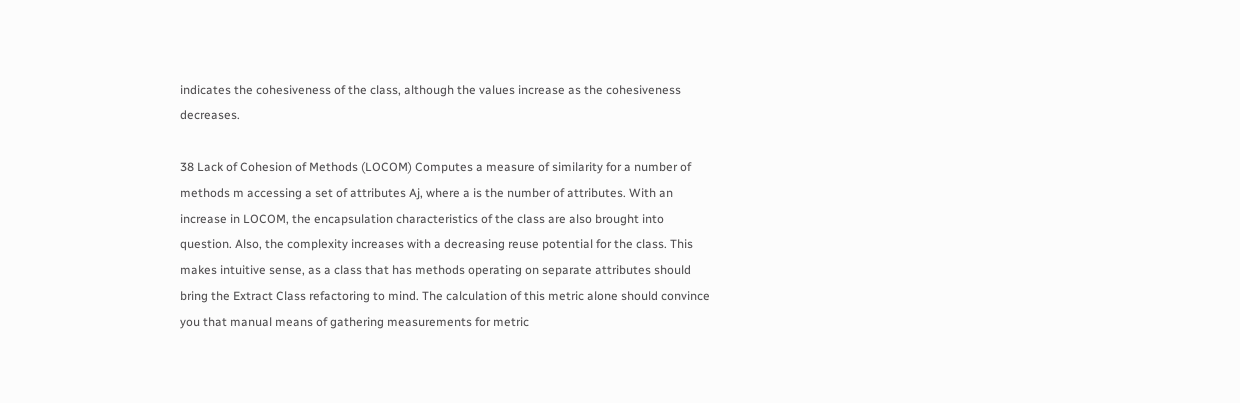indicates the cohesiveness of the class, although the values increase as the cohesiveness decreases.

38 Lack of Cohesion of Methods (LOCOM) Computes a measure of similarity for a number of methods m accessing a set of attributes Aj, where a is the number of attributes. With an increase in LOCOM, the encapsulation characteristics of the class are also brought into question. Also, the complexity increases with a decreasing reuse potential for the class. This makes intuitive sense, as a class that has methods operating on separate attributes should bring the Extract Class refactoring to mind. The calculation of this metric alone should convince you that manual means of gathering measurements for metric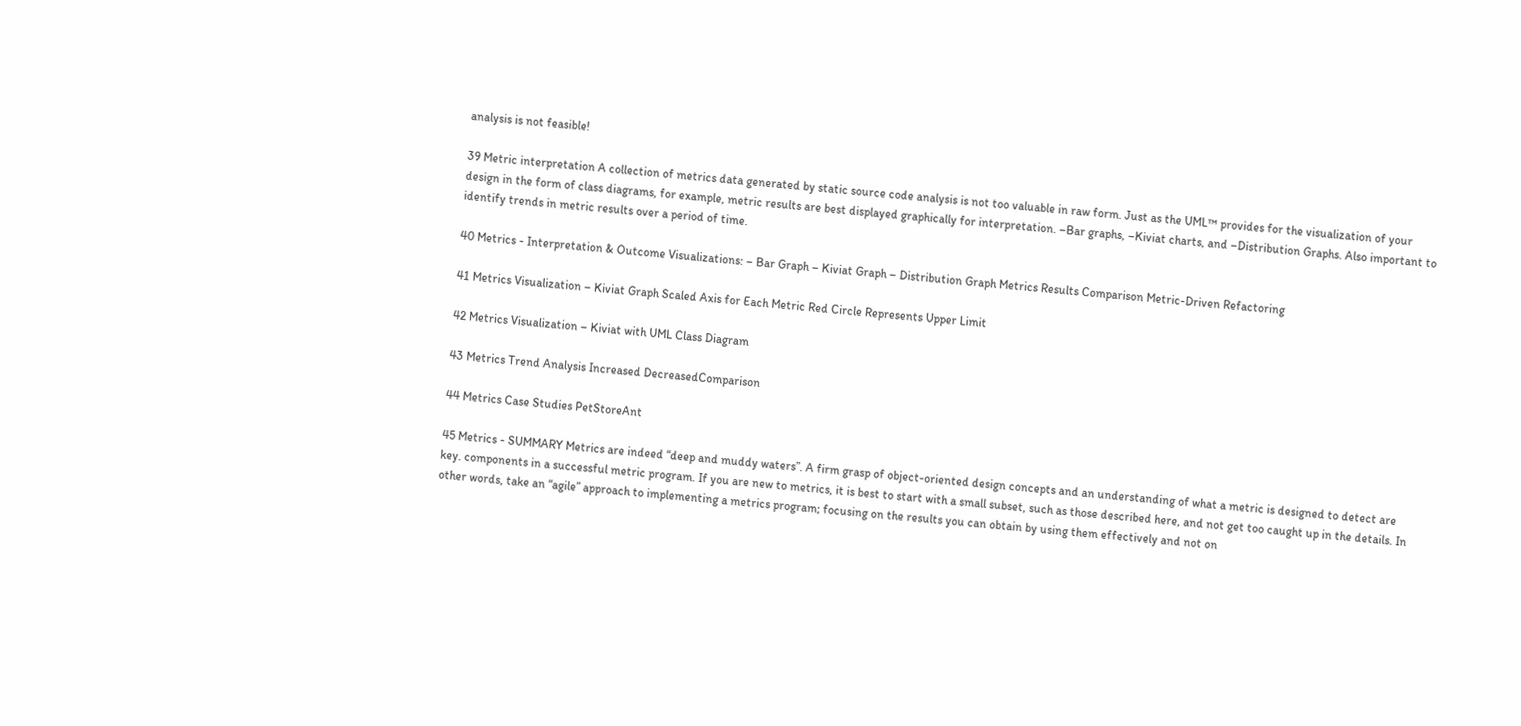analysis is not feasible!

39 Metric interpretation A collection of metrics data generated by static source code analysis is not too valuable in raw form. Just as the UML™ provides for the visualization of your design in the form of class diagrams, for example, metric results are best displayed graphically for interpretation. –Bar graphs, –Kiviat charts, and –Distribution Graphs. Also important to identify trends in metric results over a period of time.

40 Metrics - Interpretation & Outcome Visualizations: – Bar Graph – Kiviat Graph – Distribution Graph Metrics Results Comparison Metric-Driven Refactoring

41 Metrics Visualization – Kiviat Graph Scaled Axis for Each Metric Red Circle Represents Upper Limit

42 Metrics Visualization – Kiviat with UML Class Diagram

43 Metrics Trend Analysis Increased DecreasedComparison

44 Metrics Case Studies PetStoreAnt

45 Metrics - SUMMARY Metrics are indeed “deep and muddy waters”. A firm grasp of object-oriented design concepts and an understanding of what a metric is designed to detect are key. components in a successful metric program. If you are new to metrics, it is best to start with a small subset, such as those described here, and not get too caught up in the details. In other words, take an “agile” approach to implementing a metrics program; focusing on the results you can obtain by using them effectively and not on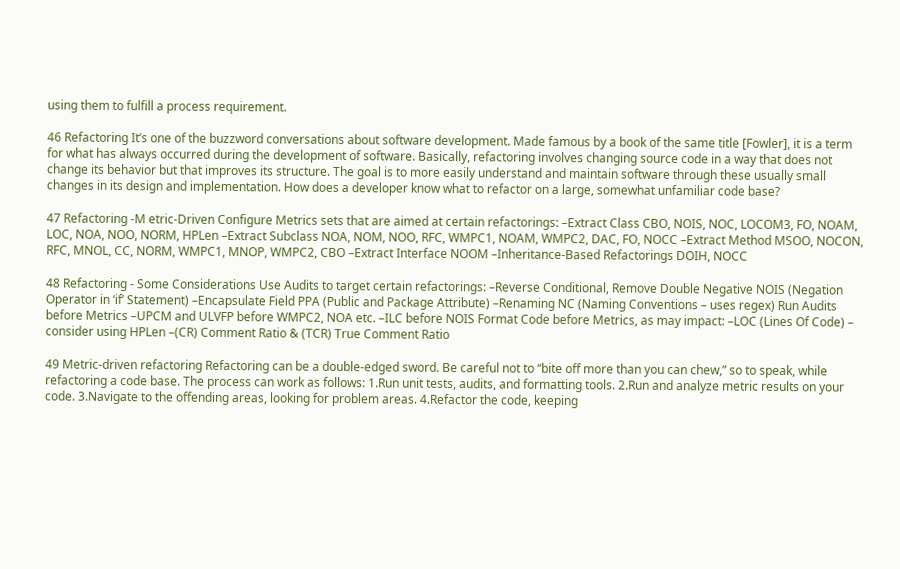using them to fulfill a process requirement.

46 Refactoring It’s one of the buzzword conversations about software development. Made famous by a book of the same title [Fowler], it is a term for what has always occurred during the development of software. Basically, refactoring involves changing source code in a way that does not change its behavior but that improves its structure. The goal is to more easily understand and maintain software through these usually small changes in its design and implementation. How does a developer know what to refactor on a large, somewhat unfamiliar code base?

47 Refactoring -M etric-Driven Configure Metrics sets that are aimed at certain refactorings: –Extract Class CBO, NOIS, NOC, LOCOM3, FO, NOAM, LOC, NOA, NOO, NORM, HPLen –Extract Subclass NOA, NOM, NOO, RFC, WMPC1, NOAM, WMPC2, DAC, FO, NOCC –Extract Method MSOO, NOCON, RFC, MNOL, CC, NORM, WMPC1, MNOP, WMPC2, CBO –Extract Interface NOOM –Inheritance-Based Refactorings DOIH, NOCC

48 Refactoring - Some Considerations Use Audits to target certain refactorings: –Reverse Conditional, Remove Double Negative NOIS (Negation Operator in ‘if’ Statement) –Encapsulate Field PPA (Public and Package Attribute) –Renaming NC (Naming Conventions – uses regex) Run Audits before Metrics –UPCM and ULVFP before WMPC2, NOA etc. –ILC before NOIS Format Code before Metrics, as may impact: –LOC (Lines Of Code) – consider using HPLen –(CR) Comment Ratio & (TCR) True Comment Ratio

49 Metric-driven refactoring Refactoring can be a double-edged sword. Be careful not to “bite off more than you can chew,” so to speak, while refactoring a code base. The process can work as follows: 1.Run unit tests, audits, and formatting tools. 2.Run and analyze metric results on your code. 3.Navigate to the offending areas, looking for problem areas. 4.Refactor the code, keeping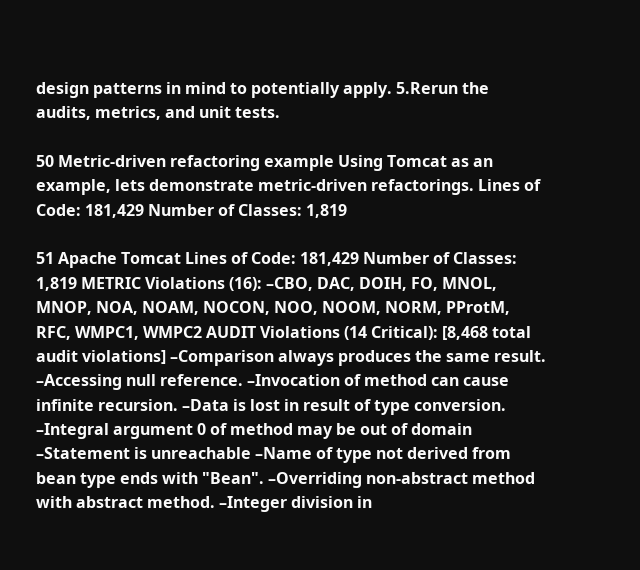design patterns in mind to potentially apply. 5.Rerun the audits, metrics, and unit tests.

50 Metric-driven refactoring example Using Tomcat as an example, lets demonstrate metric-driven refactorings. Lines of Code: 181,429 Number of Classes: 1,819

51 Apache Tomcat Lines of Code: 181,429 Number of Classes: 1,819 METRIC Violations (16): –CBO, DAC, DOIH, FO, MNOL, MNOP, NOA, NOAM, NOCON, NOO, NOOM, NORM, PProtM, RFC, WMPC1, WMPC2 AUDIT Violations (14 Critical): [8,468 total audit violations] –Comparison always produces the same result. –Accessing null reference. –Invocation of method can cause infinite recursion. –Data is lost in result of type conversion. –Integral argument 0 of method may be out of domain –Statement is unreachable –Name of type not derived from bean type ends with "Bean". –Overriding non-abstract method with abstract method. –Integer division in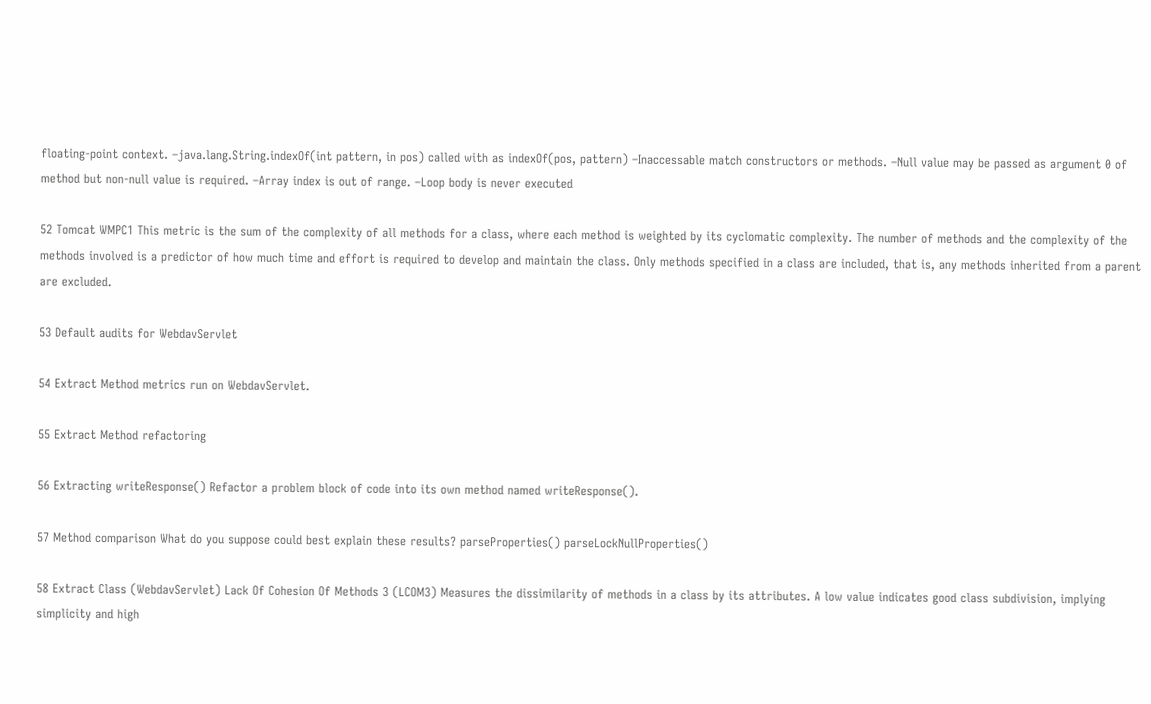floating-point context. –java.lang.String.indexOf(int pattern, in pos) called with as indexOf(pos, pattern) –Inaccessable match constructors or methods. –Null value may be passed as argument 0 of method but non-null value is required. –Array index is out of range. –Loop body is never executed

52 Tomcat WMPC1 This metric is the sum of the complexity of all methods for a class, where each method is weighted by its cyclomatic complexity. The number of methods and the complexity of the methods involved is a predictor of how much time and effort is required to develop and maintain the class. Only methods specified in a class are included, that is, any methods inherited from a parent are excluded.

53 Default audits for WebdavServlet

54 Extract Method metrics run on WebdavServlet.

55 Extract Method refactoring

56 Extracting writeResponse() Refactor a problem block of code into its own method named writeResponse().

57 Method comparison What do you suppose could best explain these results? parseProperties() parseLockNullProperties()

58 Extract Class (WebdavServlet) Lack Of Cohesion Of Methods 3 (LCOM3) Measures the dissimilarity of methods in a class by its attributes. A low value indicates good class subdivision, implying simplicity and high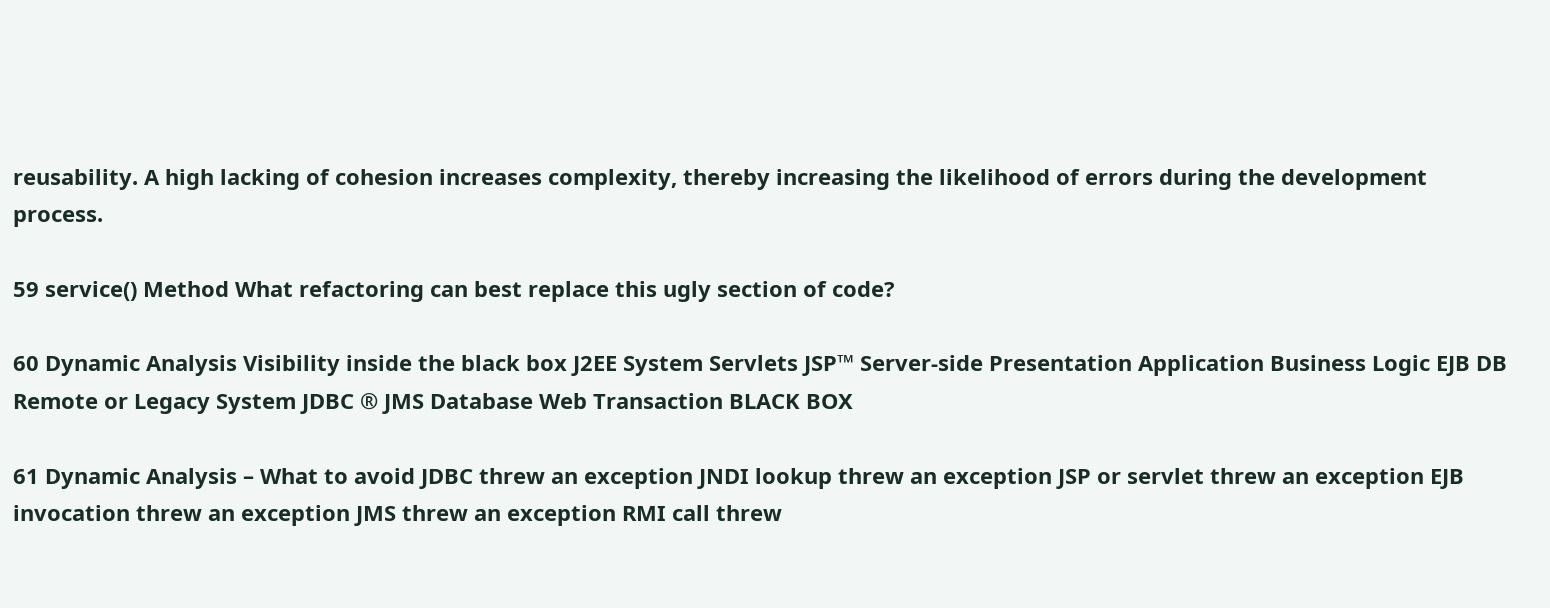reusability. A high lacking of cohesion increases complexity, thereby increasing the likelihood of errors during the development process.

59 service() Method What refactoring can best replace this ugly section of code?

60 Dynamic Analysis Visibility inside the black box J2EE System Servlets JSP™ Server-side Presentation Application Business Logic EJB DB Remote or Legacy System JDBC ® JMS Database Web Transaction BLACK BOX

61 Dynamic Analysis – What to avoid JDBC threw an exception JNDI lookup threw an exception JSP or servlet threw an exception EJB invocation threw an exception JMS threw an exception RMI call threw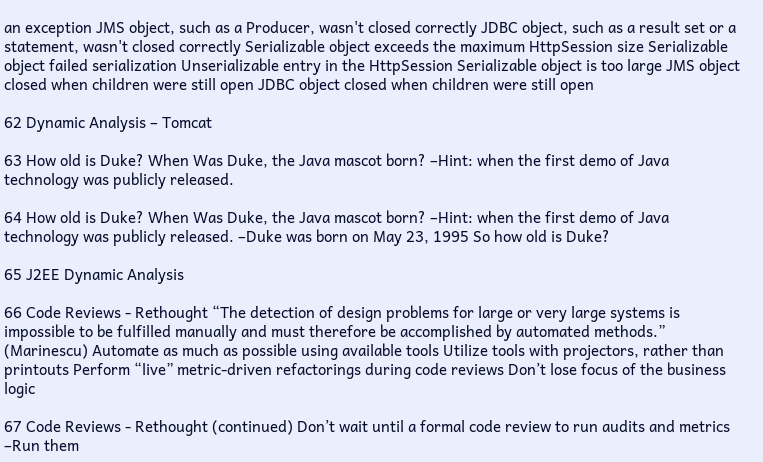an exception JMS object, such as a Producer, wasn't closed correctly JDBC object, such as a result set or a statement, wasn't closed correctly Serializable object exceeds the maximum HttpSession size Serializable object failed serialization Unserializable entry in the HttpSession Serializable object is too large JMS object closed when children were still open JDBC object closed when children were still open

62 Dynamic Analysis – Tomcat

63 How old is Duke? When Was Duke, the Java mascot born? –Hint: when the first demo of Java technology was publicly released.

64 How old is Duke? When Was Duke, the Java mascot born? –Hint: when the first demo of Java technology was publicly released. –Duke was born on May 23, 1995 So how old is Duke?

65 J2EE Dynamic Analysis

66 Code Reviews - Rethought “The detection of design problems for large or very large systems is impossible to be fulfilled manually and must therefore be accomplished by automated methods.” (Marinescu) Automate as much as possible using available tools Utilize tools with projectors, rather than printouts Perform “live” metric-driven refactorings during code reviews Don’t lose focus of the business logic

67 Code Reviews - Rethought (continued) Don’t wait until a formal code review to run audits and metrics –Run them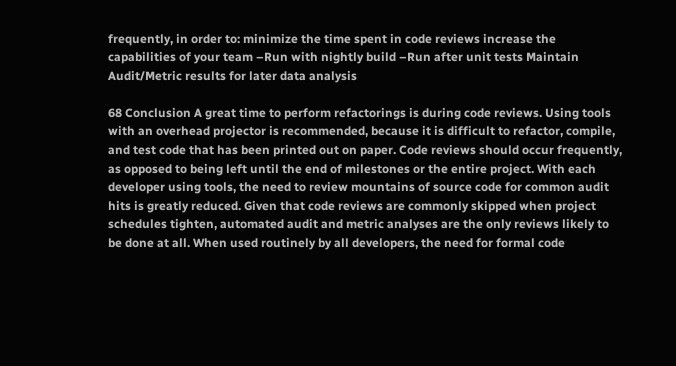frequently, in order to: minimize the time spent in code reviews increase the capabilities of your team –Run with nightly build –Run after unit tests Maintain Audit/Metric results for later data analysis

68 Conclusion A great time to perform refactorings is during code reviews. Using tools with an overhead projector is recommended, because it is difficult to refactor, compile, and test code that has been printed out on paper. Code reviews should occur frequently, as opposed to being left until the end of milestones or the entire project. With each developer using tools, the need to review mountains of source code for common audit hits is greatly reduced. Given that code reviews are commonly skipped when project schedules tighten, automated audit and metric analyses are the only reviews likely to be done at all. When used routinely by all developers, the need for formal code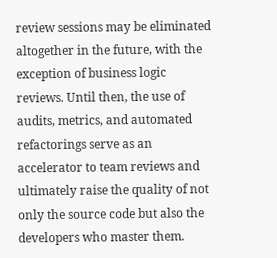review sessions may be eliminated altogether in the future, with the exception of business logic reviews. Until then, the use of audits, metrics, and automated refactorings serve as an accelerator to team reviews and ultimately raise the quality of not only the source code but also the developers who master them.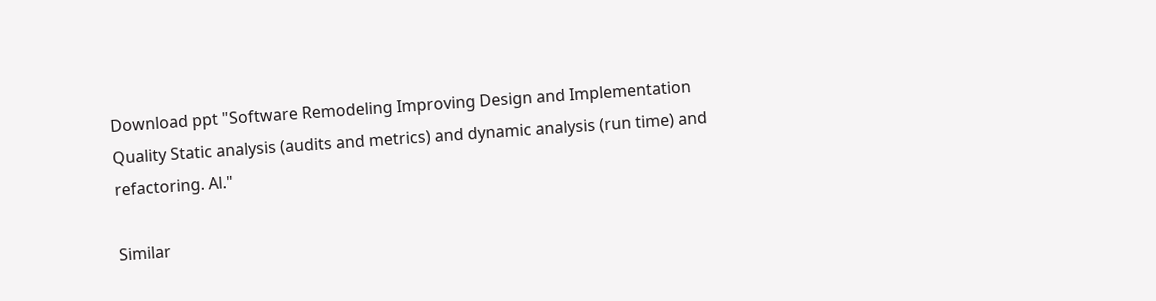Download ppt "Software Remodeling Improving Design and Implementation Quality Static analysis (audits and metrics) and dynamic analysis (run time) and refactoring. Al."

Similar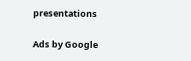presentations

Ads by Google